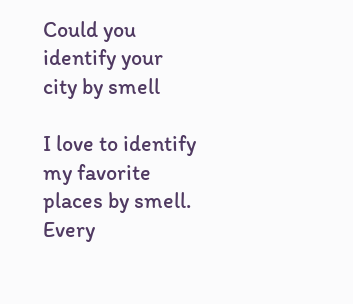Could you identify your city by smell

I love to identify my favorite places by smell. Every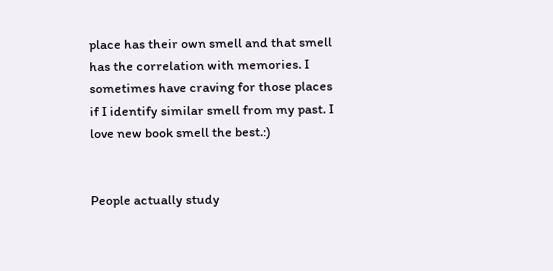place has their own smell and that smell has the correlation with memories. I sometimes have craving for those places if I identify similar smell from my past. I love new book smell the best.:)


People actually study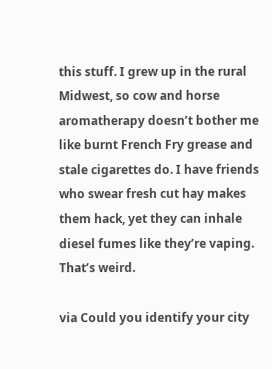this stuff. I grew up in the rural Midwest, so cow and horse aromatherapy doesn’t bother me like burnt French Fry grease and stale cigarettes do. I have friends who swear fresh cut hay makes them hack, yet they can inhale diesel fumes like they’re vaping. That’s weird.

via Could you identify your city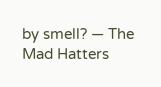by smell? — The Mad Hatters